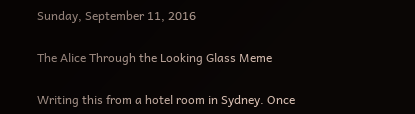Sunday, September 11, 2016

The Alice Through the Looking Glass Meme

Writing this from a hotel room in Sydney. Once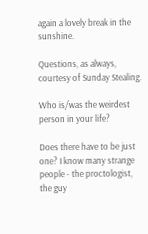again a lovely break in the sunshine.

Questions, as always, courtesy of Sunday Stealing.

Who is/was the weirdest person in your life?

Does there have to be just one? I know many strange people - the proctologist, the guy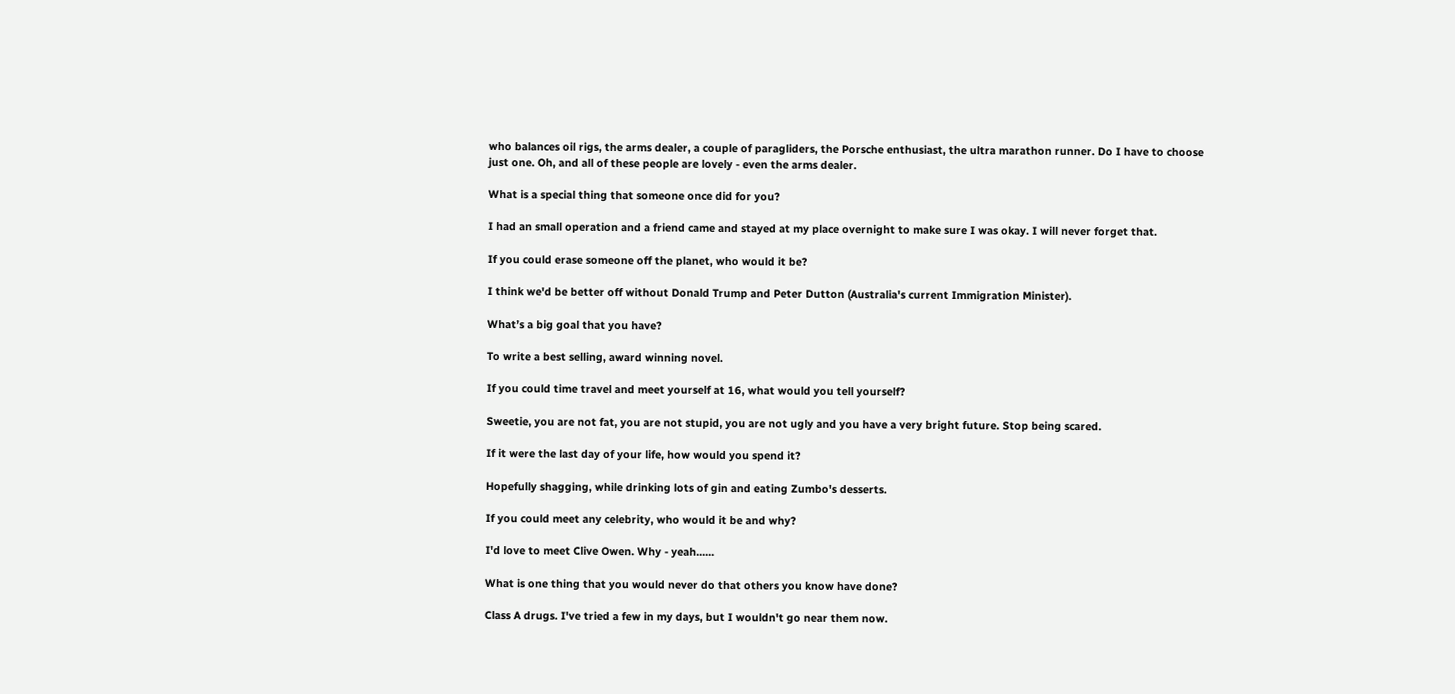who balances oil rigs, the arms dealer, a couple of paragliders, the Porsche enthusiast, the ultra marathon runner. Do I have to choose just one. Oh, and all of these people are lovely - even the arms dealer.

What is a special thing that someone once did for you?

I had an small operation and a friend came and stayed at my place overnight to make sure I was okay. I will never forget that.

If you could erase someone off the planet, who would it be?

I think we'd be better off without Donald Trump and Peter Dutton (Australia's current Immigration Minister).

What’s a big goal that you have?

To write a best selling, award winning novel.

If you could time travel and meet yourself at 16, what would you tell yourself?

Sweetie, you are not fat, you are not stupid, you are not ugly and you have a very bright future. Stop being scared.

If it were the last day of your life, how would you spend it?

Hopefully shagging, while drinking lots of gin and eating Zumbo's desserts.

If you could meet any celebrity, who would it be and why?

I'd love to meet Clive Owen. Why - yeah......

What is one thing that you would never do that others you know have done?

Class A drugs. I've tried a few in my days, but I wouldn't go near them now.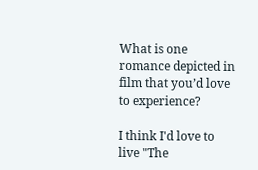What is one romance depicted in film that you’d love to experience?

I think I'd love to live "The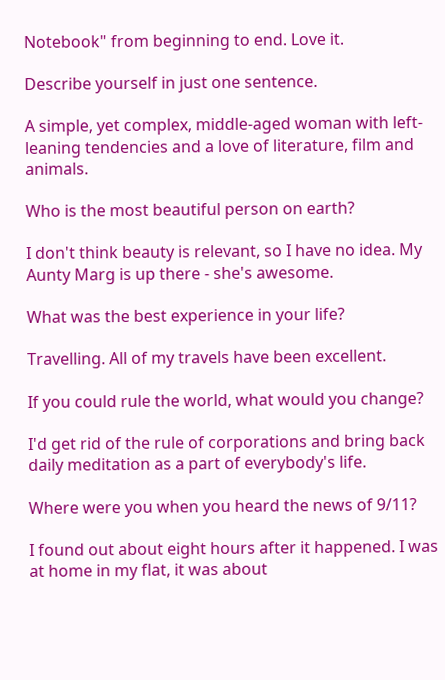Notebook" from beginning to end. Love it.

Describe yourself in just one sentence.

A simple, yet complex, middle-aged woman with left-leaning tendencies and a love of literature, film and animals.

Who is the most beautiful person on earth?

I don't think beauty is relevant, so I have no idea. My Aunty Marg is up there - she's awesome.

What was the best experience in your life?

Travelling. All of my travels have been excellent.

If you could rule the world, what would you change?

I'd get rid of the rule of corporations and bring back daily meditation as a part of everybody's life.

Where were you when you heard the news of 9/11?

I found out about eight hours after it happened. I was at home in my flat, it was about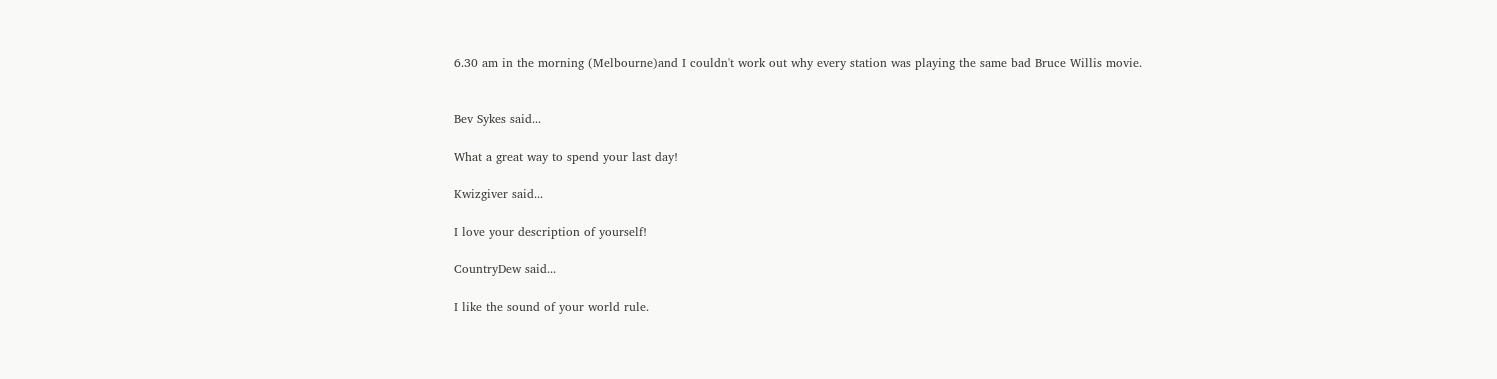6.30 am in the morning (Melbourne)and I couldn't work out why every station was playing the same bad Bruce Willis movie.


Bev Sykes said...

What a great way to spend your last day!

Kwizgiver said...

I love your description of yourself!

CountryDew said...

I like the sound of your world rule.